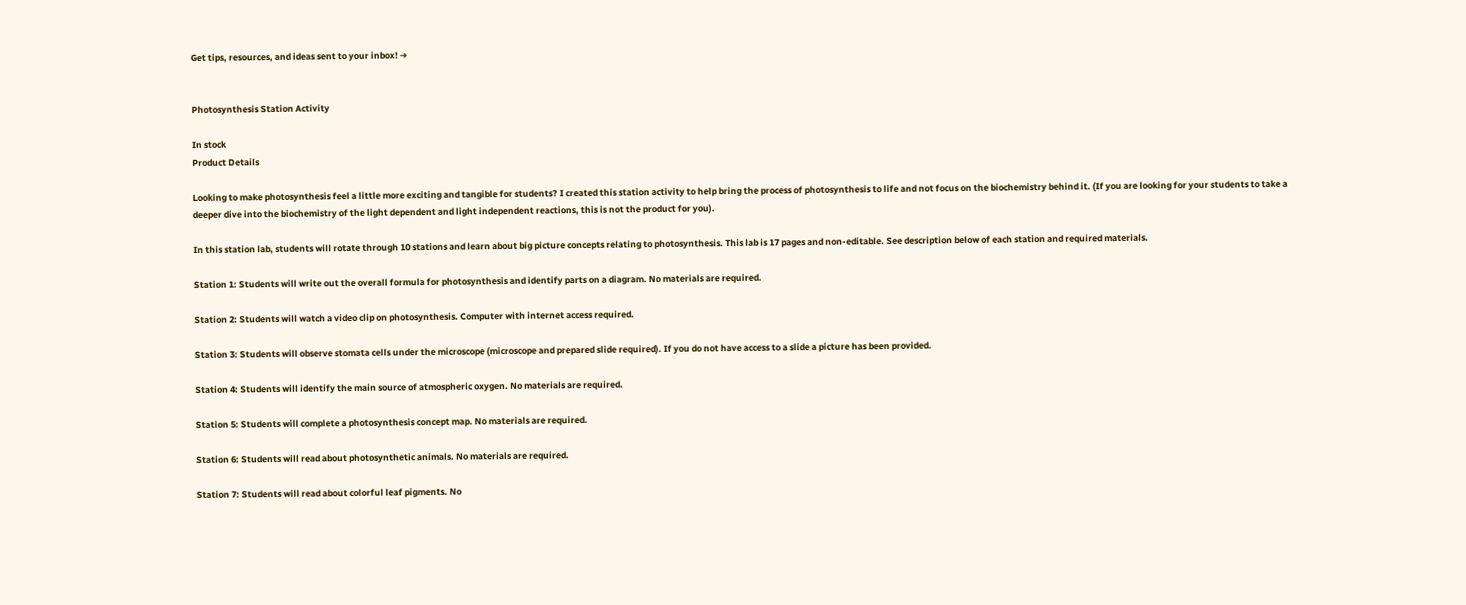Get tips, resources, and ideas sent to your inbox! ➔


Photosynthesis Station Activity

In stock
Product Details

Looking to make photosynthesis feel a little more exciting and tangible for students? I created this station activity to help bring the process of photosynthesis to life and not focus on the biochemistry behind it. (If you are looking for your students to take a deeper dive into the biochemistry of the light dependent and light independent reactions, this is not the product for you).

In this station lab, students will rotate through 10 stations and learn about big picture concepts relating to photosynthesis. This lab is 17 pages and non-editable. See description below of each station and required materials.

Station 1: Students will write out the overall formula for photosynthesis and identify parts on a diagram. No materials are required.

Station 2: Students will watch a video clip on photosynthesis. Computer with internet access required.

Station 3: Students will observe stomata cells under the microscope (microscope and prepared slide required). If you do not have access to a slide a picture has been provided.

Station 4: Students will identify the main source of atmospheric oxygen. No materials are required.

Station 5: Students will complete a photosynthesis concept map. No materials are required.

Station 6: Students will read about photosynthetic animals. No materials are required.

Station 7: Students will read about colorful leaf pigments. No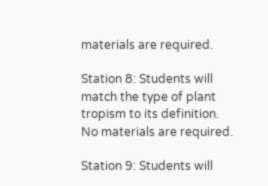materials are required.

Station 8: Students will match the type of plant tropism to its definition. No materials are required.

Station 9: Students will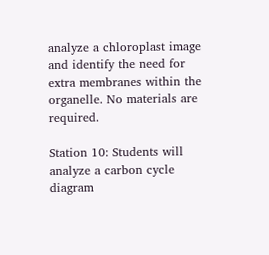analyze a chloroplast image and identify the need for extra membranes within the organelle. No materials are required.

Station 10: Students will analyze a carbon cycle diagram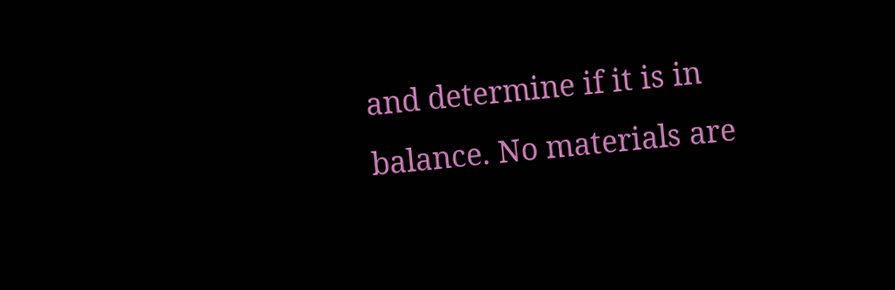and determine if it is in balance. No materials are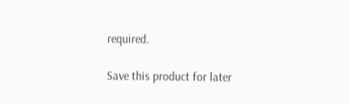required.

Save this product for later